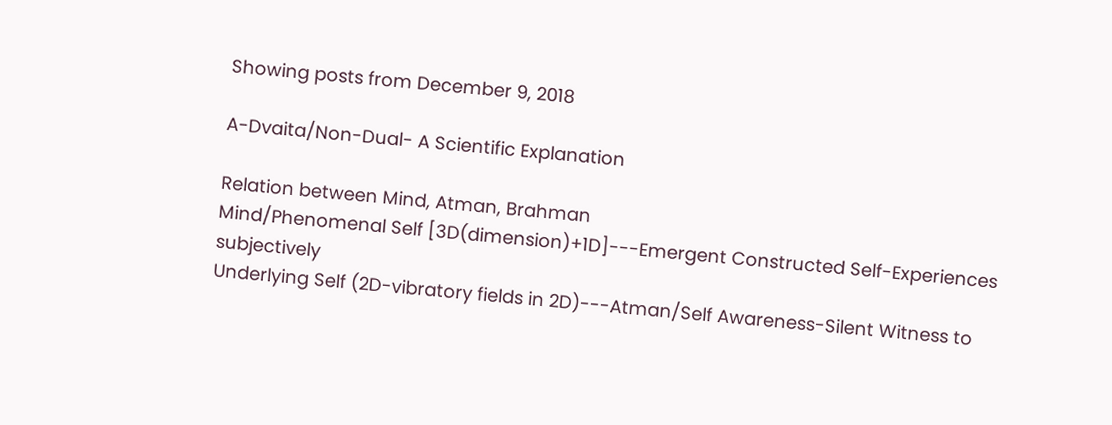Showing posts from December 9, 2018

A-Dvaita/Non-Dual- A Scientific Explanation

Relation between Mind, Atman, Brahman
Mind/Phenomenal Self [3D(dimension)+1D]---Emergent Constructed Self-Experiences subjectively
Underlying Self (2D-vibratory fields in 2D)---Atman/Self Awareness-Silent Witness to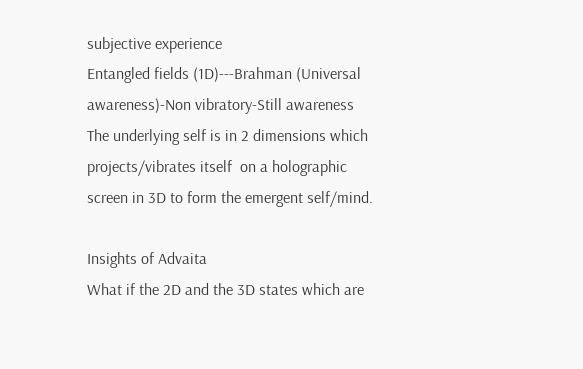subjective experience
Entangled fields (1D)---Brahman (Universal awareness)-Non vibratory-Still awareness
The underlying self is in 2 dimensions which projects/vibrates itself  on a holographic screen in 3D to form the emergent self/mind.

Insights of Advaita
What if the 2D and the 3D states which are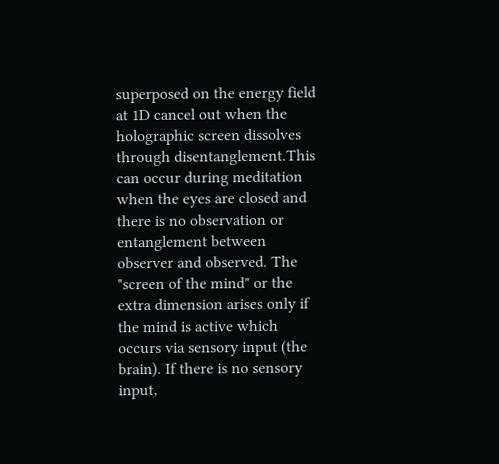superposed on the energy field at 1D cancel out when the holographic screen dissolves through disentanglement.This can occur during meditation when the eyes are closed and there is no observation or entanglement between observer and observed. The "screen of the mind" or the extra dimension arises only if the mind is active which occurs via sensory input (the brain). If there is no sensory input,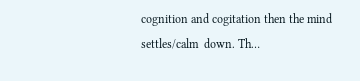cognition and cogitation then the mind settles/calm  down. Th…